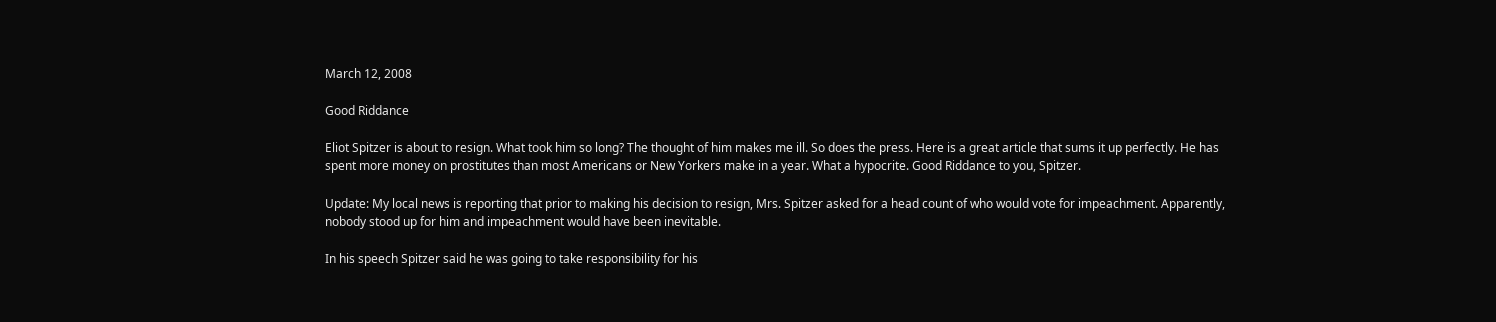March 12, 2008

Good Riddance

Eliot Spitzer is about to resign. What took him so long? The thought of him makes me ill. So does the press. Here is a great article that sums it up perfectly. He has spent more money on prostitutes than most Americans or New Yorkers make in a year. What a hypocrite. Good Riddance to you, Spitzer.

Update: My local news is reporting that prior to making his decision to resign, Mrs. Spitzer asked for a head count of who would vote for impeachment. Apparently, nobody stood up for him and impeachment would have been inevitable.

In his speech Spitzer said he was going to take responsibility for his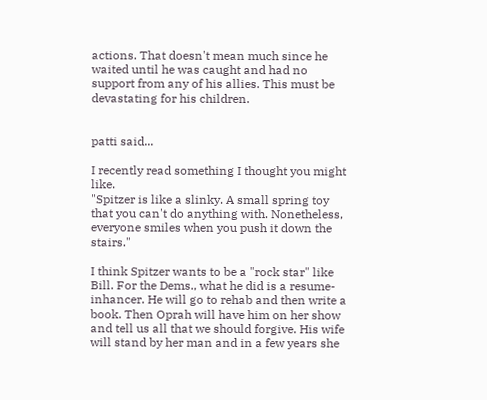actions. That doesn't mean much since he waited until he was caught and had no support from any of his allies. This must be devastating for his children.


patti said...

I recently read something I thought you might like.
"Spitzer is like a slinky. A small spring toy that you can't do anything with. Nonetheless, everyone smiles when you push it down the stairs."

I think Spitzer wants to be a "rock star" like Bill. For the Dems., what he did is a resume-inhancer. He will go to rehab and then write a book. Then Oprah will have him on her show and tell us all that we should forgive. His wife will stand by her man and in a few years she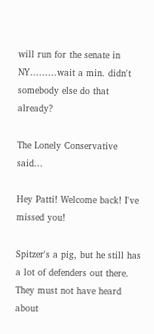will run for the senate in NY.........wait a min. didn't somebody else do that already?

The Lonely Conservative said...

Hey Patti! Welcome back! I've missed you!

Spitzer's a pig, but he still has a lot of defenders out there. They must not have heard about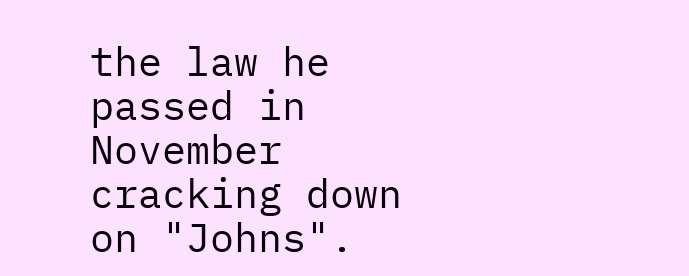the law he passed in November cracking down on "Johns".